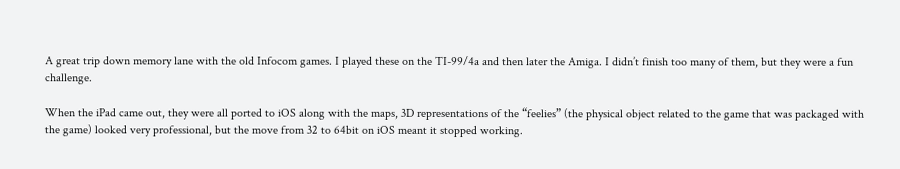A great trip down memory lane with the old Infocom games. I played these on the TI-99/4a and then later the Amiga. I didn’t finish too many of them, but they were a fun challenge.

When the iPad came out, they were all ported to iOS along with the maps, 3D representations of the “feelies” (the physical object related to the game that was packaged with the game) looked very professional, but the move from 32 to 64bit on iOS meant it stopped working.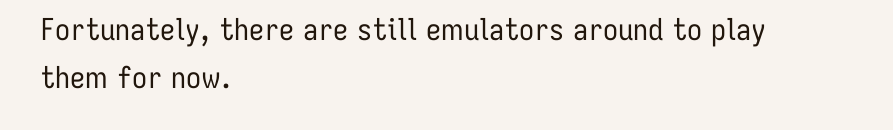Fortunately, there are still emulators around to play them for now.